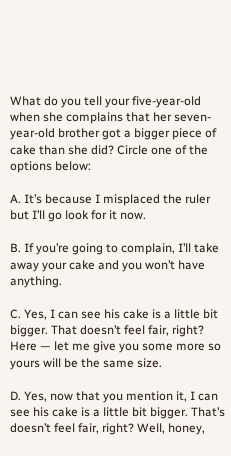What do you tell your five-year-old when she complains that her seven-year-old brother got a bigger piece of cake than she did? Circle one of the options below:

A. It’s because I misplaced the ruler but I’ll go look for it now.

B. If you’re going to complain, I’ll take away your cake and you won’t have anything.

C. Yes, I can see his cake is a little bit bigger. That doesn’t feel fair, right? Here — let me give you some more so yours will be the same size.

D. Yes, now that you mention it, I can see his cake is a little bit bigger. That’s doesn’t feel fair, right? Well, honey,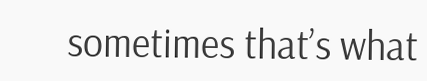sometimes that’s what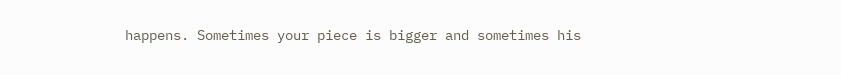happens. Sometimes your piece is bigger and sometimes his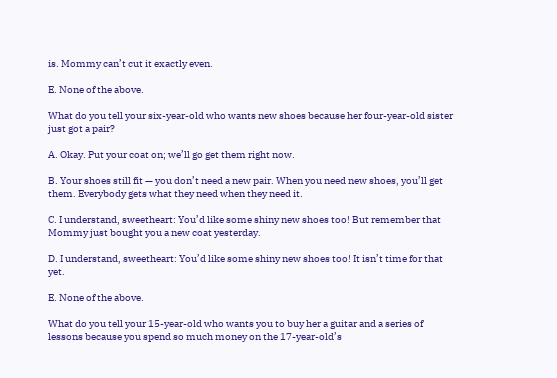is. Mommy can’t cut it exactly even.

E. None of the above.

What do you tell your six-year-old who wants new shoes because her four-year-old sister just got a pair?

A. Okay. Put your coat on; we’ll go get them right now.

B. Your shoes still fit — you don’t need a new pair. When you need new shoes, you’ll get them. Everybody gets what they need when they need it.

C. I understand, sweetheart: You’d like some shiny new shoes too! But remember that Mommy just bought you a new coat yesterday.

D. I understand, sweetheart: You’d like some shiny new shoes too! It isn’t time for that yet.

E. None of the above.

What do you tell your 15-year-old who wants you to buy her a guitar and a series of lessons because you spend so much money on the 17-year-old’s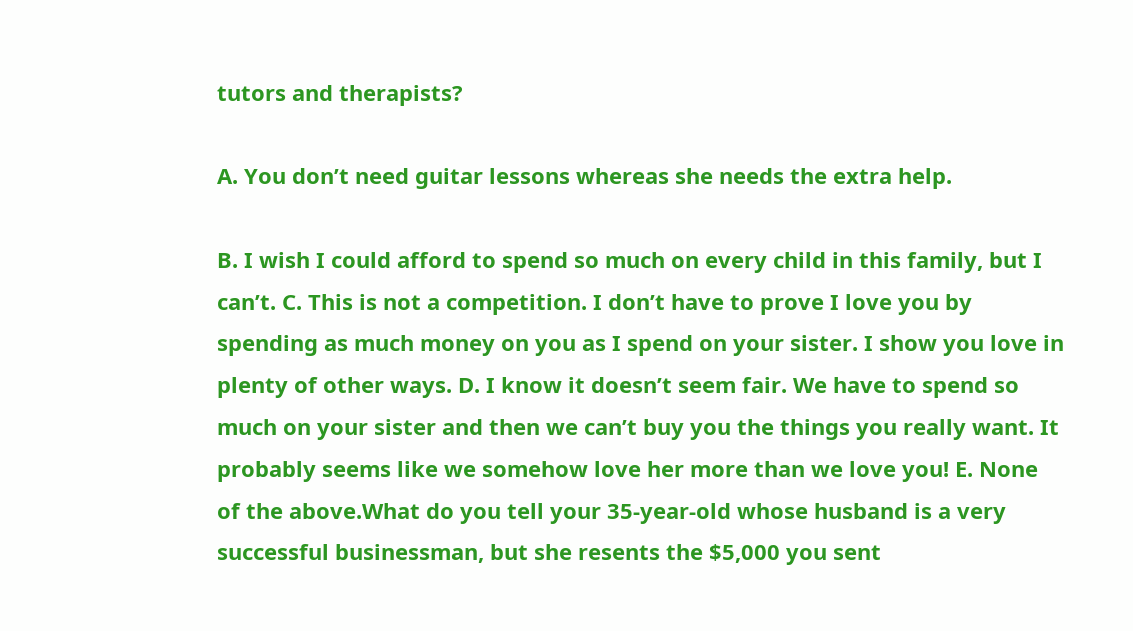tutors and therapists?

A. You don’t need guitar lessons whereas she needs the extra help.

B. I wish I could afford to spend so much on every child in this family, but I can’t. C. This is not a competition. I don’t have to prove I love you by spending as much money on you as I spend on your sister. I show you love in plenty of other ways. D. I know it doesn’t seem fair. We have to spend so much on your sister and then we can’t buy you the things you really want. It probably seems like we somehow love her more than we love you! E. None of the above.What do you tell your 35-year-old whose husband is a very successful businessman, but she resents the $5,000 you sent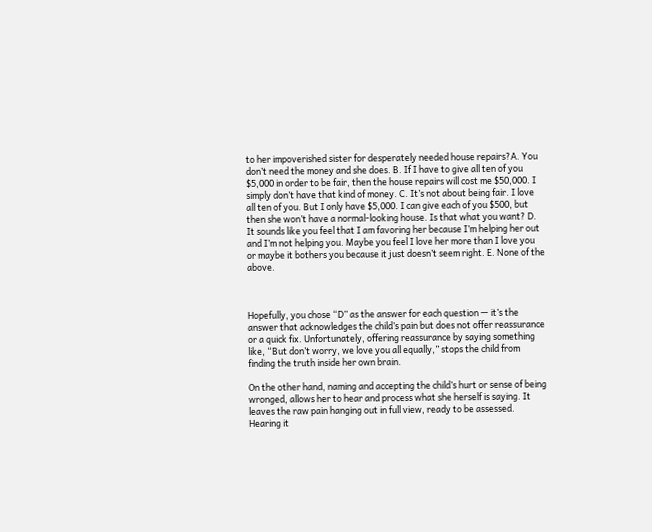to her impoverished sister for desperately needed house repairs?A. You don’t need the money and she does. B. If I have to give all ten of you $5,000 in order to be fair, then the house repairs will cost me $50,000. I simply don’t have that kind of money. C. It’s not about being fair. I love all ten of you. But I only have $5,000. I can give each of you $500, but then she won’t have a normal-looking house. Is that what you want? D. It sounds like you feel that I am favoring her because I’m helping her out and I’m not helping you. Maybe you feel I love her more than I love you or maybe it bothers you because it just doesn’t seem right. E. None of the above.



Hopefully, you chose “D” as the answer for each question — it’s the answer that acknowledges the child’s pain but does not offer reassurance or a quick fix. Unfortunately, offering reassurance by saying something like, “But don’t worry, we love you all equally,” stops the child from finding the truth inside her own brain.

On the other hand, naming and accepting the child’s hurt or sense of being wronged, allows her to hear and process what she herself is saying. It leaves the raw pain hanging out in full view, ready to be assessed. Hearing it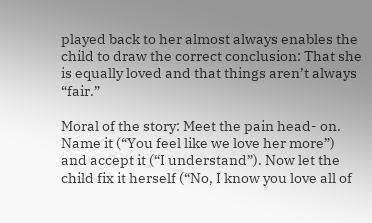played back to her almost always enables the child to draw the correct conclusion: That she is equally loved and that things aren’t always “fair.”

Moral of the story: Meet the pain head- on. Name it (“You feel like we love her more”) and accept it (“I understand”). Now let the child fix it herself (“No, I know you love all of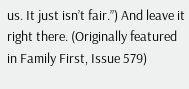us. It just isn’t fair.”) And leave it right there. (Originally featured in Family First, Issue 579)